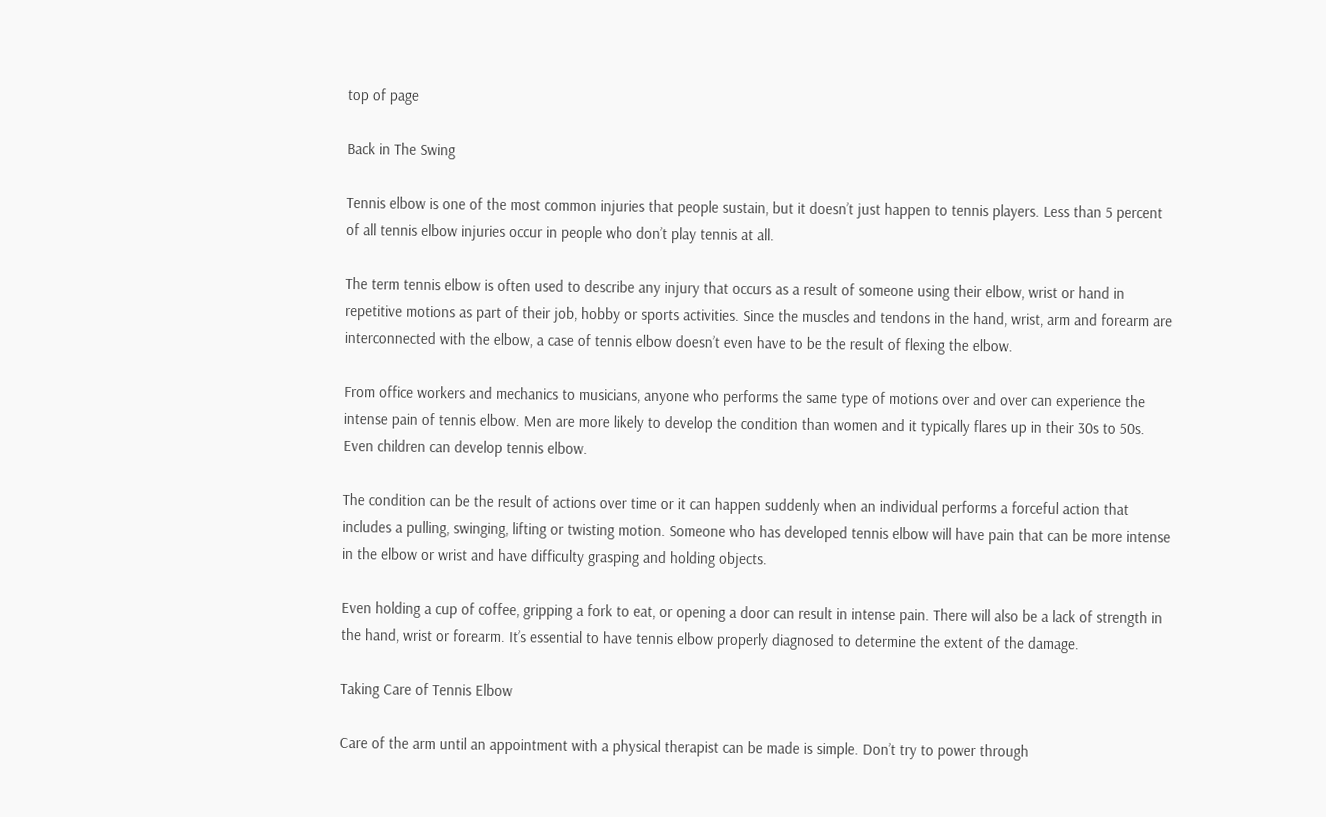top of page

Back in The Swing

Tennis elbow is one of the most common injuries that people sustain, but it doesn’t just happen to tennis players. Less than 5 percent of all tennis elbow injuries occur in people who don’t play tennis at all.

The term tennis elbow is often used to describe any injury that occurs as a result of someone using their elbow, wrist or hand in repetitive motions as part of their job, hobby or sports activities. Since the muscles and tendons in the hand, wrist, arm and forearm are interconnected with the elbow, a case of tennis elbow doesn’t even have to be the result of flexing the elbow.

From office workers and mechanics to musicians, anyone who performs the same type of motions over and over can experience the intense pain of tennis elbow. Men are more likely to develop the condition than women and it typically flares up in their 30s to 50s. Even children can develop tennis elbow.

The condition can be the result of actions over time or it can happen suddenly when an individual performs a forceful action that includes a pulling, swinging, lifting or twisting motion. Someone who has developed tennis elbow will have pain that can be more intense in the elbow or wrist and have difficulty grasping and holding objects.

Even holding a cup of coffee, gripping a fork to eat, or opening a door can result in intense pain. There will also be a lack of strength in the hand, wrist or forearm. It’s essential to have tennis elbow properly diagnosed to determine the extent of the damage.

Taking Care of Tennis Elbow

Care of the arm until an appointment with a physical therapist can be made is simple. Don’t try to power through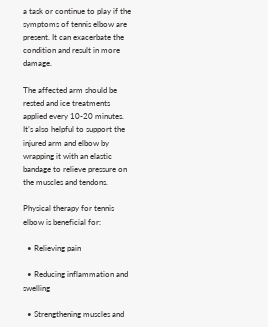a task or continue to play if the symptoms of tennis elbow are present. It can exacerbate the condition and result in more damage.

The affected arm should be rested and ice treatments applied every 10-20 minutes. It’s also helpful to support the injured arm and elbow by wrapping it with an elastic bandage to relieve pressure on the muscles and tendons.

Physical therapy for tennis elbow is beneficial for:

  • Relieving pain

  • Reducing inflammation and swelling

  • Strengthening muscles and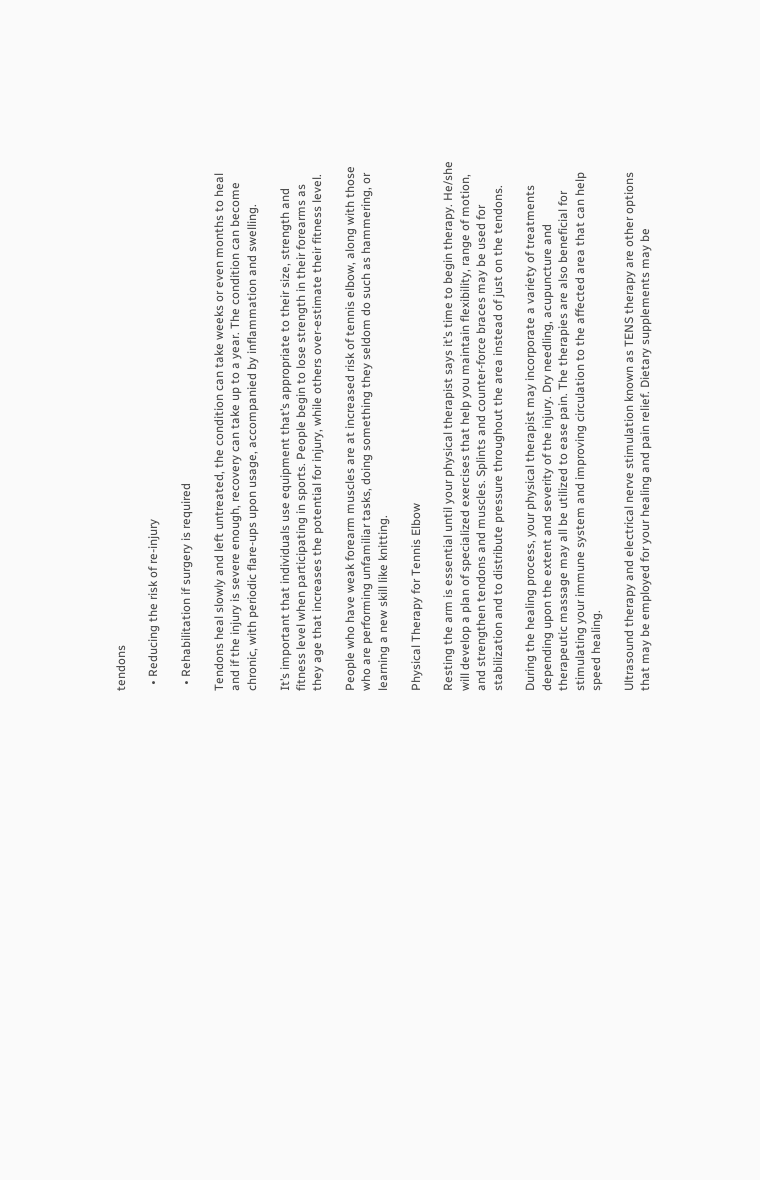tendons

  • Reducing the risk of re-injury

  • Rehabilitation if surgery is required

Tendons heal slowly and left untreated, the condition can take weeks or even months to heal and if the injury is severe enough, recovery can take up to a year. The condition can become chronic, with periodic flare-ups upon usage, accompanied by inflammation and swelling.

It’s important that individuals use equipment that’s appropriate to their size, strength and fitness level when participating in sports. People begin to lose strength in their forearms as they age that increases the potential for injury, while others over-estimate their fitness level.

People who have weak forearm muscles are at increased risk of tennis elbow, along with those who are performing unfamiliar tasks, doing something they seldom do such as hammering, or learning a new skill like knitting.

Physical Therapy for Tennis Elbow

Resting the arm is essential until your physical therapist says it’s time to begin therapy. He/she will develop a plan of specialized exercises that help you maintain flexibility, range of motion, and strengthen tendons and muscles. Splints and counter-force braces may be used for stabilization and to distribute pressure throughout the area instead of just on the tendons.

During the healing process, your physical therapist may incorporate a variety of treatments depending upon the extent and severity of the injury. Dry needling, acupuncture and therapeutic massage may all be utilized to ease pain. The therapies are also beneficial for stimulating your immune system and improving circulation to the affected area that can help speed healing.

Ultrasound therapy and electrical nerve stimulation known as TENS therapy are other options that may be employed for your healing and pain relief. Dietary supplements may be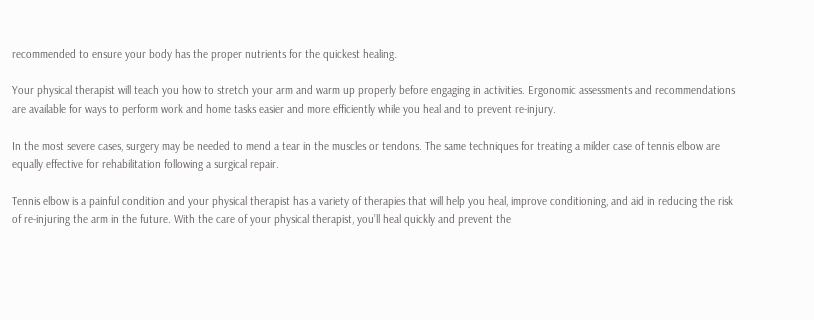recommended to ensure your body has the proper nutrients for the quickest healing.

Your physical therapist will teach you how to stretch your arm and warm up properly before engaging in activities. Ergonomic assessments and recommendations are available for ways to perform work and home tasks easier and more efficiently while you heal and to prevent re-injury.

In the most severe cases, surgery may be needed to mend a tear in the muscles or tendons. The same techniques for treating a milder case of tennis elbow are equally effective for rehabilitation following a surgical repair.

Tennis elbow is a painful condition and your physical therapist has a variety of therapies that will help you heal, improve conditioning, and aid in reducing the risk of re-injuring the arm in the future. With the care of your physical therapist, you’ll heal quickly and prevent the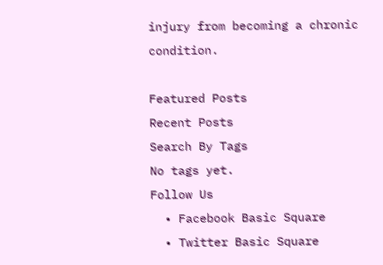injury from becoming a chronic condition.

Featured Posts
Recent Posts
Search By Tags
No tags yet.
Follow Us
  • Facebook Basic Square
  • Twitter Basic Square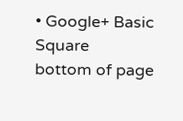• Google+ Basic Square
bottom of page